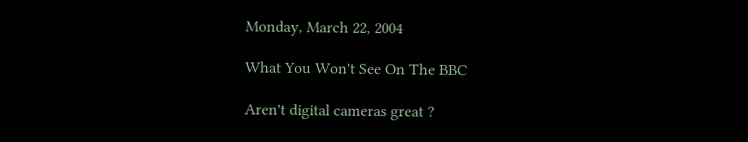Monday, March 22, 2004

What You Won't See On The BBC

Aren't digital cameras great ?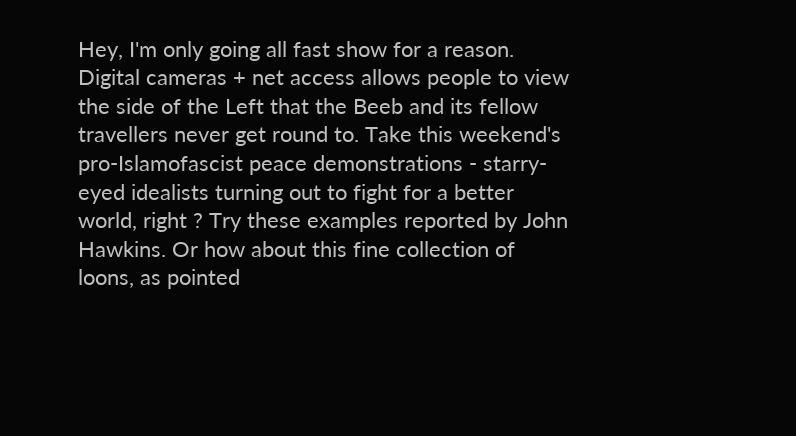Hey, I'm only going all fast show for a reason. Digital cameras + net access allows people to view the side of the Left that the Beeb and its fellow travellers never get round to. Take this weekend's pro-Islamofascist peace demonstrations - starry-eyed idealists turning out to fight for a better world, right ? Try these examples reported by John Hawkins. Or how about this fine collection of loons, as pointed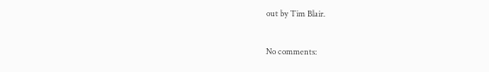out by Tim Blair.

No comments: